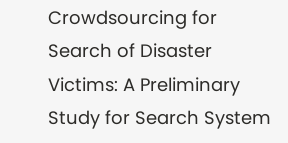Crowdsourcing for Search of Disaster Victims: A Preliminary Study for Search System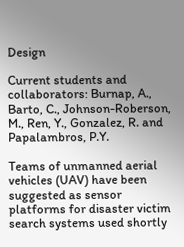Design

Current students and collaborators: Burnap, A., Barto, C., Johnson-Roberson, M., Ren, Y., Gonzalez, R. and Papalambros, P.Y.

Teams of unmanned aerial vehicles (UAV) have been suggested as sensor platforms for disaster victim search systems used shortly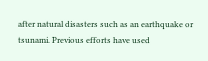after natural disasters such as an earthquake or tsunami. Previous efforts have used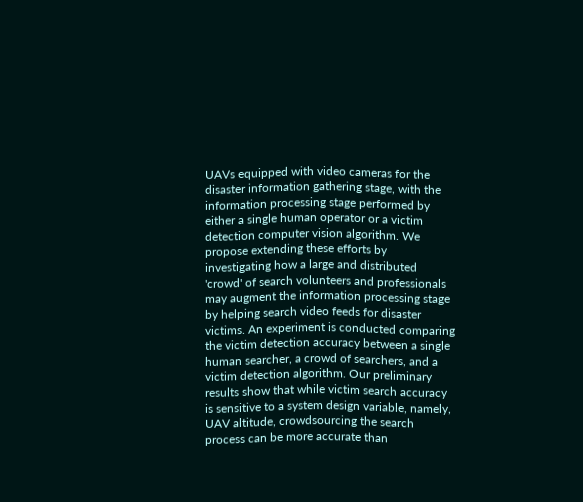UAVs equipped with video cameras for the disaster information gathering stage, with the information processing stage performed by either a single human operator or a victim detection computer vision algorithm. We propose extending these efforts by investigating how a large and distributed 'crowd' of search volunteers and professionals may augment the information processing stage by helping search video feeds for disaster victims. An experiment is conducted comparing the victim detection accuracy between a single human searcher, a crowd of searchers, and a victim detection algorithm. Our preliminary results show that while victim search accuracy is sensitive to a system design variable, namely, UAV altitude, crowdsourcing the search process can be more accurate than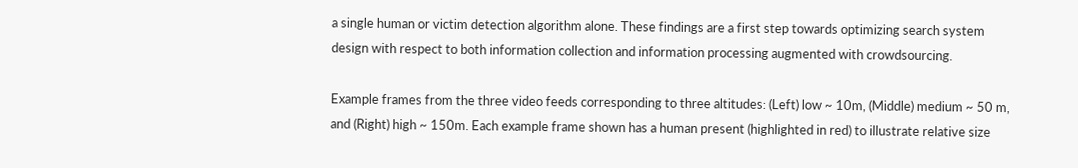a single human or victim detection algorithm alone. These findings are a first step towards optimizing search system design with respect to both information collection and information processing augmented with crowdsourcing.

Example frames from the three video feeds corresponding to three altitudes: (Left) low ~ 10m, (Middle) medium ~ 50 m, and (Right) high ~ 150m. Each example frame shown has a human present (highlighted in red) to illustrate relative size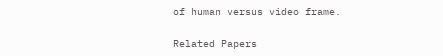of human versus video frame.

Related Papers